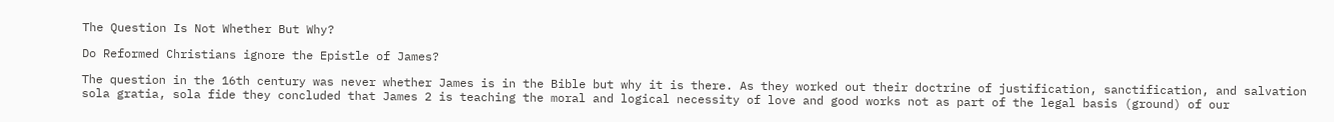The Question Is Not Whether But Why?

Do Reformed Christians ignore the Epistle of James?

The question in the 16th century was never whether James is in the Bible but why it is there. As they worked out their doctrine of justification, sanctification, and salvation sola gratia, sola fide they concluded that James 2 is teaching the moral and logical necessity of love and good works not as part of the legal basis (ground) of our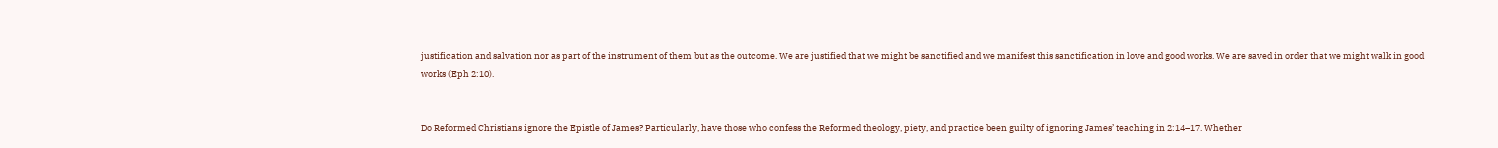justification and salvation nor as part of the instrument of them but as the outcome. We are justified that we might be sanctified and we manifest this sanctification in love and good works. We are saved in order that we might walk in good works (Eph 2:10).


Do Reformed Christians ignore the Epistle of James? Particularly, have those who confess the Reformed theology, piety, and practice been guilty of ignoring James’ teaching in 2:14–17. Whether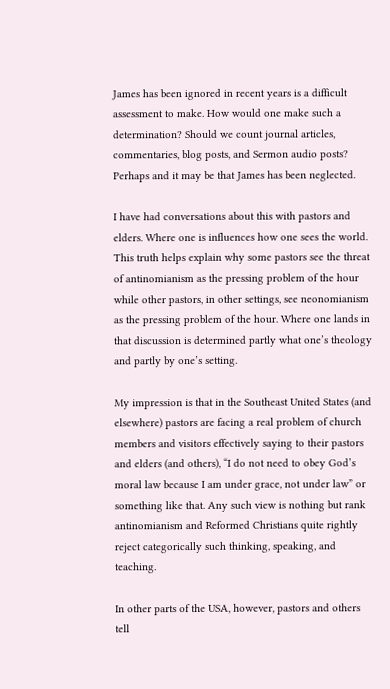James has been ignored in recent years is a difficult assessment to make. How would one make such a determination? Should we count journal articles, commentaries, blog posts, and Sermon audio posts? Perhaps and it may be that James has been neglected.

I have had conversations about this with pastors and elders. Where one is influences how one sees the world. This truth helps explain why some pastors see the threat of antinomianism as the pressing problem of the hour while other pastors, in other settings, see neonomianism as the pressing problem of the hour. Where one lands in that discussion is determined partly what one’s theology and partly by one’s setting.

My impression is that in the Southeast United States (and elsewhere) pastors are facing a real problem of church members and visitors effectively saying to their pastors and elders (and others), “I do not need to obey God’s moral law because I am under grace, not under law” or something like that. Any such view is nothing but rank antinomianism and Reformed Christians quite rightly reject categorically such thinking, speaking, and teaching.

In other parts of the USA, however, pastors and others tell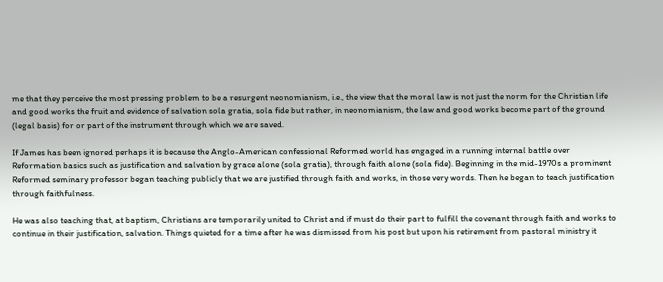me that they perceive the most pressing problem to be a resurgent neonomianism, i.e., the view that the moral law is not just the norm for the Christian life and good works the fruit and evidence of salvation sola gratia, sola fide but rather, in neonomianism, the law and good works become part of the ground (legal basis) for or part of the instrument through which we are saved.

If James has been ignored perhaps it is because the Anglo-American confessional Reformed world has engaged in a running internal battle over Reformation basics such as justification and salvation by grace alone (sola gratia), through faith alone (sola fide). Beginning in the mid-1970s a prominent Reformed seminary professor began teaching publicly that we are justified through faith and works, in those very words. Then he began to teach justification through faithfulness.

He was also teaching that, at baptism, Christians are temporarily united to Christ and if must do their part to fulfill the covenant through faith and works to continue in their justification, salvation. Things quieted for a time after he was dismissed from his post but upon his retirement from pastoral ministry it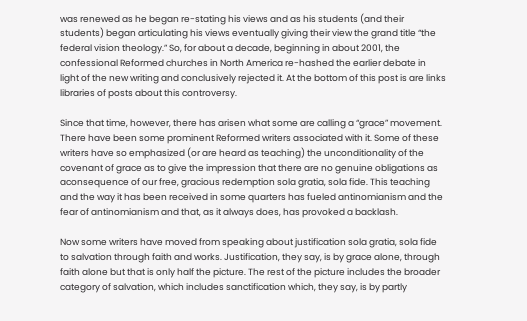was renewed as he began re-stating his views and as his students (and their students) began articulating his views eventually giving their view the grand title “the federal vision theology.” So, for about a decade, beginning in about 2001, the confessional Reformed churches in North America re-hashed the earlier debate in light of the new writing and conclusively rejected it. At the bottom of this post is are links libraries of posts about this controversy.

Since that time, however, there has arisen what some are calling a “grace” movement. There have been some prominent Reformed writers associated with it. Some of these writers have so emphasized (or are heard as teaching) the unconditionality of the covenant of grace as to give the impression that there are no genuine obligations as aconsequence of our free, gracious redemption sola gratia, sola fide. This teaching and the way it has been received in some quarters has fueled antinomianism and the fear of antinomianism and that, as it always does, has provoked a backlash.

Now some writers have moved from speaking about justification sola gratia, sola fide to salvation through faith and works. Justification, they say, is by grace alone, through faith alone but that is only half the picture. The rest of the picture includes the broader category of salvation, which includes sanctification which, they say, is by partly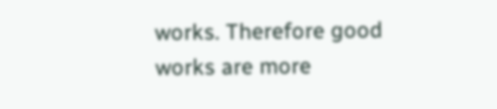works. Therefore good works are more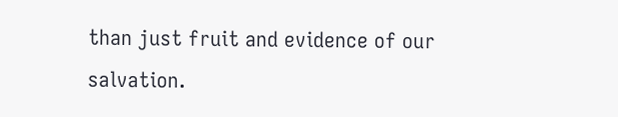than just fruit and evidence of our salvation.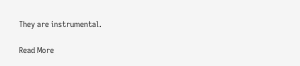They are instrumental.

Read More